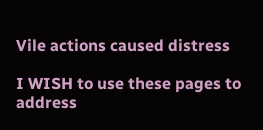Vile actions caused distress

I WISH to use these pages to address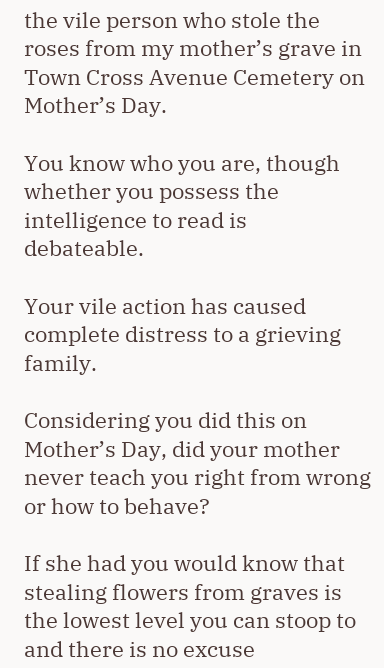the vile person who stole the roses from my mother’s grave in Town Cross Avenue Cemetery on Mother’s Day.

You know who you are, though whether you possess the intelligence to read is debateable.

Your vile action has caused complete distress to a grieving family.

Considering you did this on Mother’s Day, did your mother never teach you right from wrong or how to behave?

If she had you would know that stealing flowers from graves is the lowest level you can stoop to and there is no excuse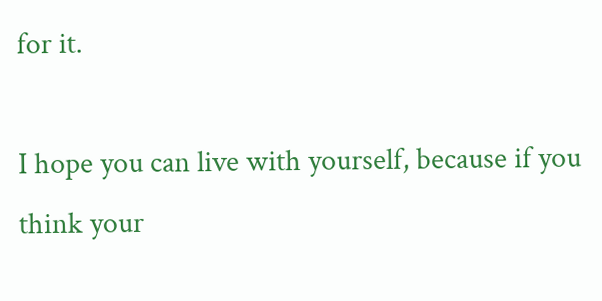for it.

I hope you can live with yourself, because if you think your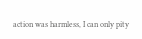action was harmless, I can only pity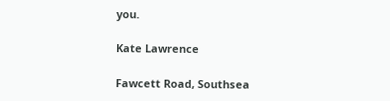you.

Kate Lawrence

Fawcett Road, Southsea